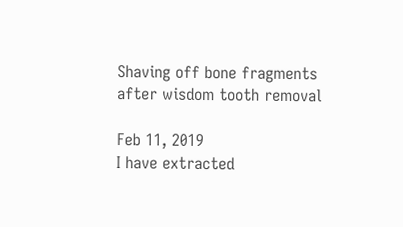Shaving off bone fragments after wisdom tooth removal

Feb 11, 2019
I have extracted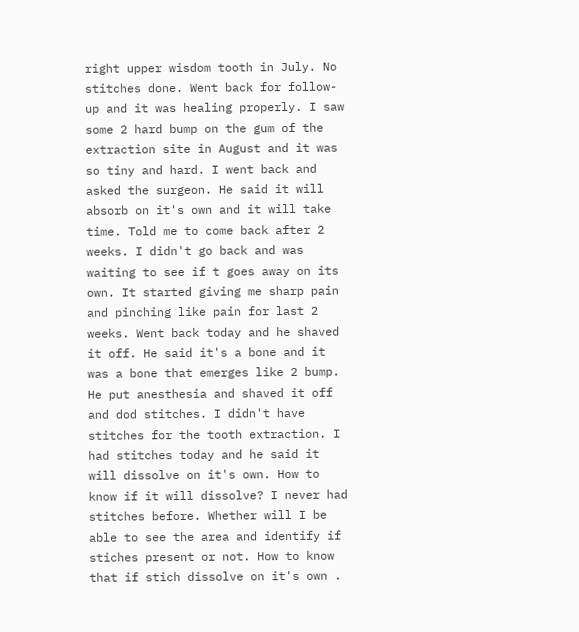right upper wisdom tooth in July. No stitches done. Went back for follow-up and it was healing properly. I saw some 2 hard bump on the gum of the extraction site in August and it was so tiny and hard. I went back and asked the surgeon. He said it will absorb on it's own and it will take time. Told me to come back after 2 weeks. I didn't go back and was waiting to see if t goes away on its own. It started giving me sharp pain and pinching like pain for last 2 weeks. Went back today and he shaved it off. He said it's a bone and it was a bone that emerges like 2 bump. He put anesthesia and shaved it off and dod stitches. I didn't have stitches for the tooth extraction. I had stitches today and he said it will dissolve on it's own. How to know if it will dissolve? I never had stitches before. Whether will I be able to see the area and identify if stiches present or not. How to know that if stich dissolve on it's own .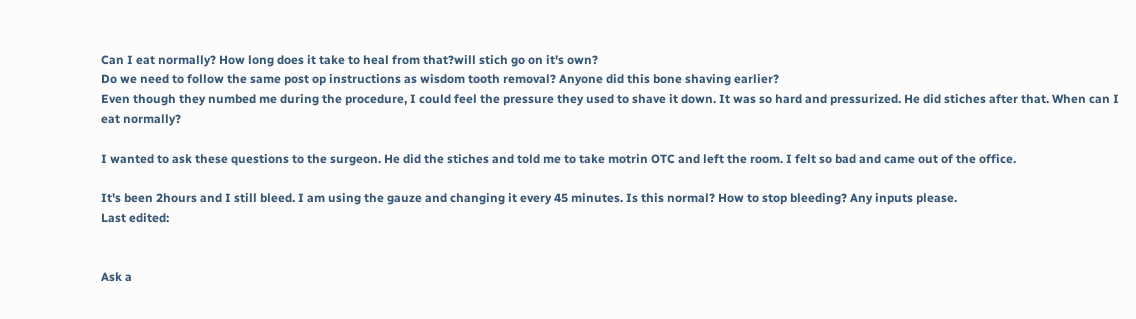Can I eat normally? How long does it take to heal from that?will stich go on it's own?
Do we need to follow the same post op instructions as wisdom tooth removal? Anyone did this bone shaving earlier?
Even though they numbed me during the procedure, I could feel the pressure they used to shave it down. It was so hard and pressurized. He did stiches after that. When can I eat normally?

I wanted to ask these questions to the surgeon. He did the stiches and told me to take motrin OTC and left the room. I felt so bad and came out of the office.

It's been 2hours and I still bleed. I am using the gauze and changing it every 45 minutes. Is this normal? How to stop bleeding? Any inputs please.
Last edited:


Ask a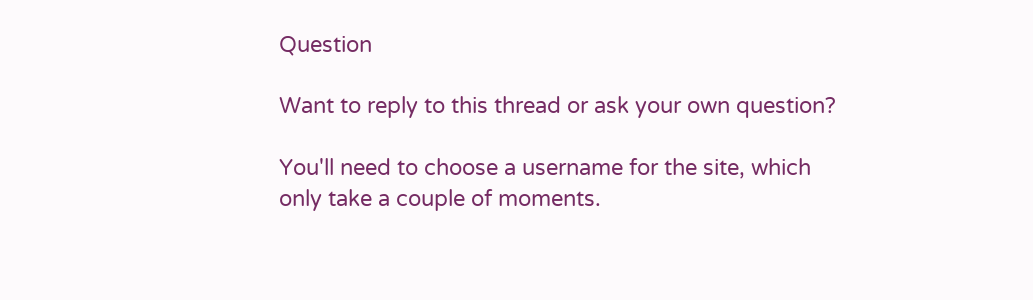Question

Want to reply to this thread or ask your own question?

You'll need to choose a username for the site, which only take a couple of moments.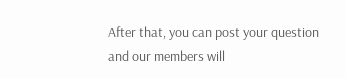After that, you can post your question and our members will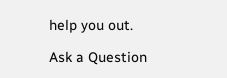help you out.

Ask a Question